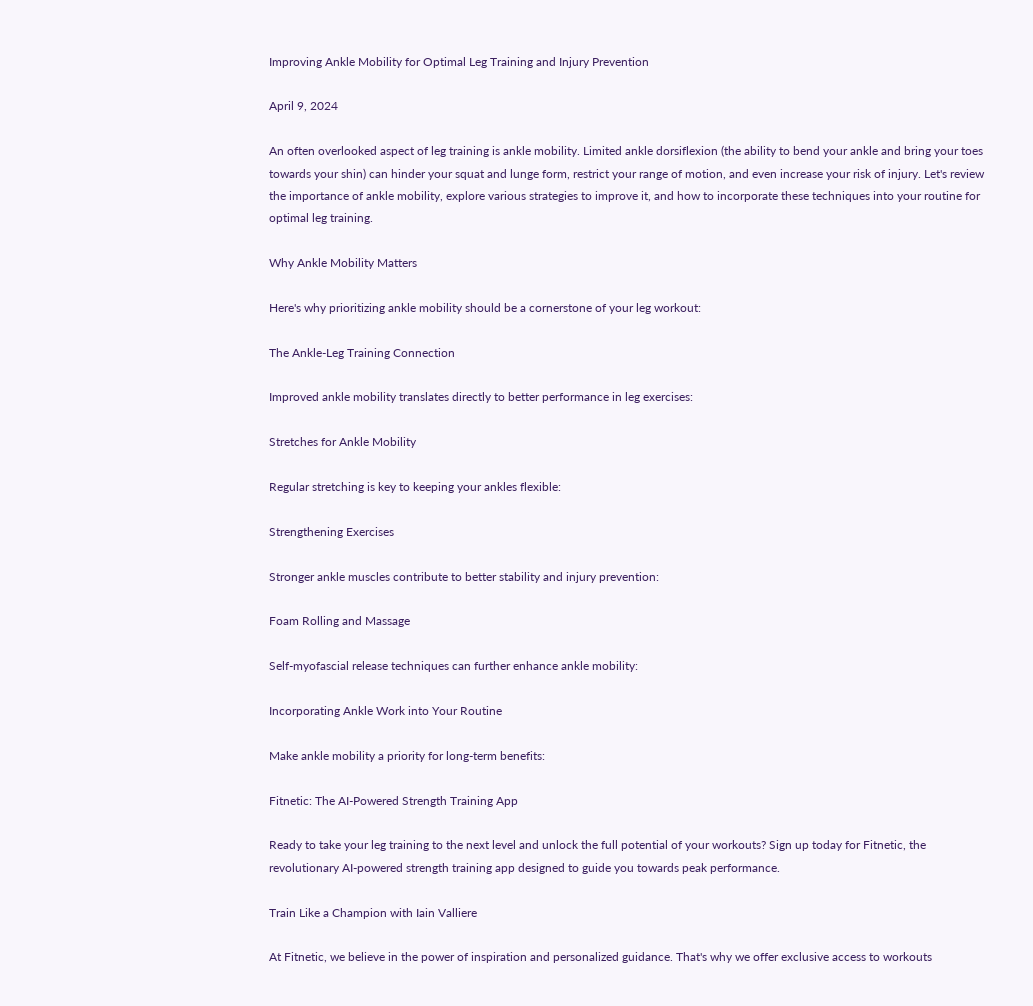Improving Ankle Mobility for Optimal Leg Training and Injury Prevention

April 9, 2024

An often overlooked aspect of leg training is ankle mobility. Limited ankle dorsiflexion (the ability to bend your ankle and bring your toes towards your shin) can hinder your squat and lunge form, restrict your range of motion, and even increase your risk of injury. Let's review the importance of ankle mobility, explore various strategies to improve it, and how to incorporate these techniques into your routine for optimal leg training.

Why Ankle Mobility Matters

Here's why prioritizing ankle mobility should be a cornerstone of your leg workout:

The Ankle-Leg Training Connection

Improved ankle mobility translates directly to better performance in leg exercises:

Stretches for Ankle Mobility

Regular stretching is key to keeping your ankles flexible:

Strengthening Exercises

Stronger ankle muscles contribute to better stability and injury prevention:

Foam Rolling and Massage

Self-myofascial release techniques can further enhance ankle mobility:

Incorporating Ankle Work into Your Routine

Make ankle mobility a priority for long-term benefits:

Fitnetic: The AI-Powered Strength Training App

Ready to take your leg training to the next level and unlock the full potential of your workouts? Sign up today for Fitnetic, the revolutionary AI-powered strength training app designed to guide you towards peak performance.

Train Like a Champion with Iain Valliere

At Fitnetic, we believe in the power of inspiration and personalized guidance. That's why we offer exclusive access to workouts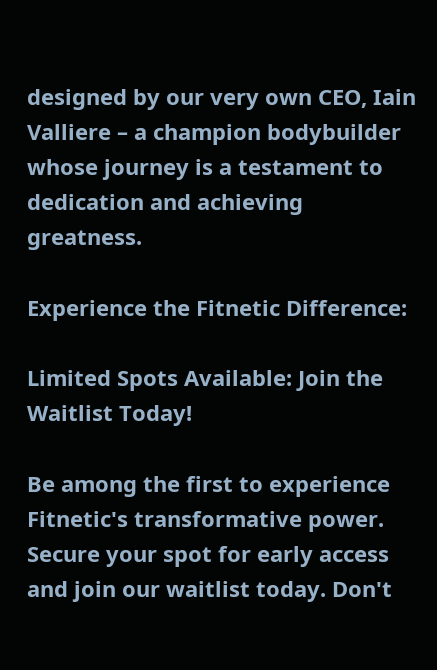designed by our very own CEO, Iain Valliere – a champion bodybuilder whose journey is a testament to dedication and achieving greatness.

Experience the Fitnetic Difference:

Limited Spots Available: Join the Waitlist Today!

Be among the first to experience Fitnetic's transformative power. Secure your spot for early access and join our waitlist today. Don't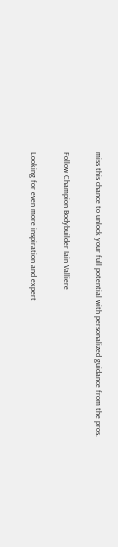miss this chance to unlock your full potential with personalized guidance from the pros.

Follow Champion Bodybuilder Iain Valliere

Looking for even more inspiration and expert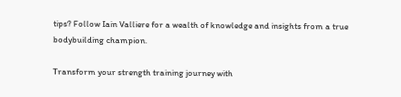tips? Follow Iain Valliere for a wealth of knowledge and insights from a true bodybuilding champion.

Transform your strength training journey with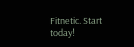Fitnetic. Start today!